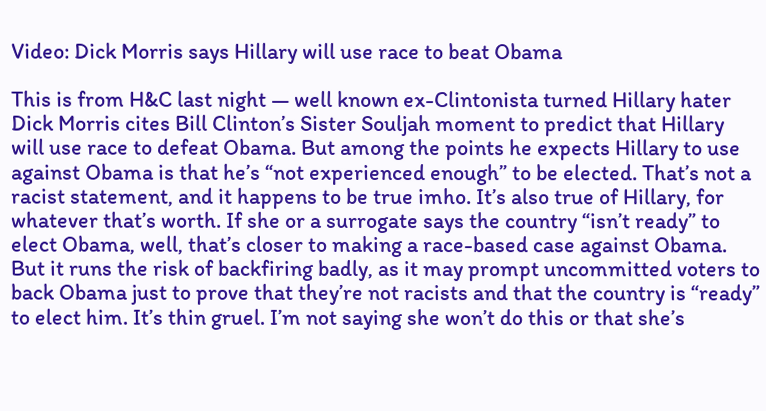Video: Dick Morris says Hillary will use race to beat Obama

This is from H&C last night — well known ex-Clintonista turned Hillary hater Dick Morris cites Bill Clinton’s Sister Souljah moment to predict that Hillary will use race to defeat Obama. But among the points he expects Hillary to use against Obama is that he’s “not experienced enough” to be elected. That’s not a racist statement, and it happens to be true imho. It’s also true of Hillary, for whatever that’s worth. If she or a surrogate says the country “isn’t ready” to elect Obama, well, that’s closer to making a race-based case against Obama. But it runs the risk of backfiring badly, as it may prompt uncommitted voters to back Obama just to prove that they’re not racists and that the country is “ready” to elect him. It’s thin gruel. I’m not saying she won’t do this or that she’s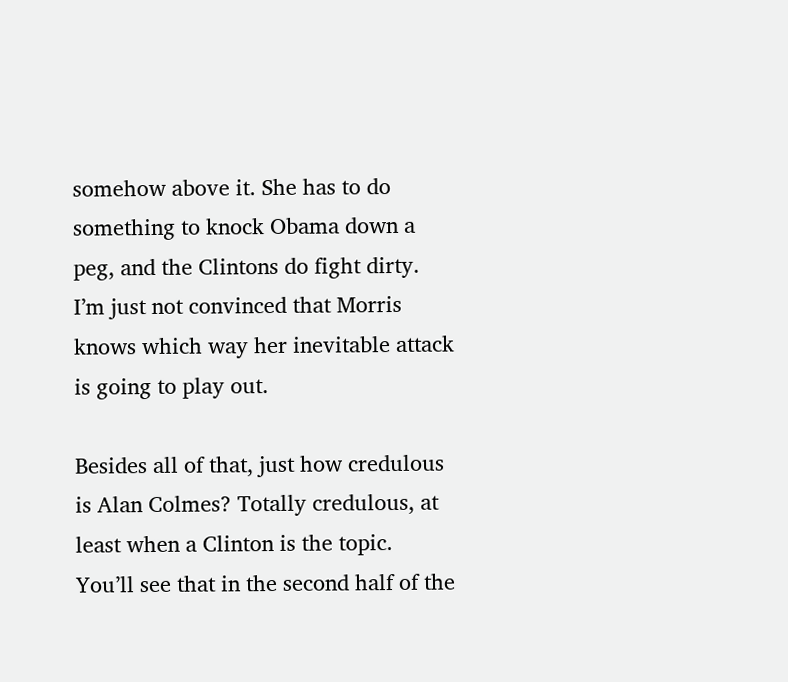somehow above it. She has to do something to knock Obama down a peg, and the Clintons do fight dirty. I’m just not convinced that Morris knows which way her inevitable attack is going to play out.

Besides all of that, just how credulous is Alan Colmes? Totally credulous, at least when a Clinton is the topic. You’ll see that in the second half of the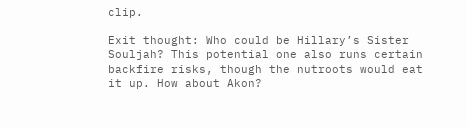clip.

Exit thought: Who could be Hillary’s Sister Souljah? This potential one also runs certain backfire risks, though the nutroots would eat it up. How about Akon?